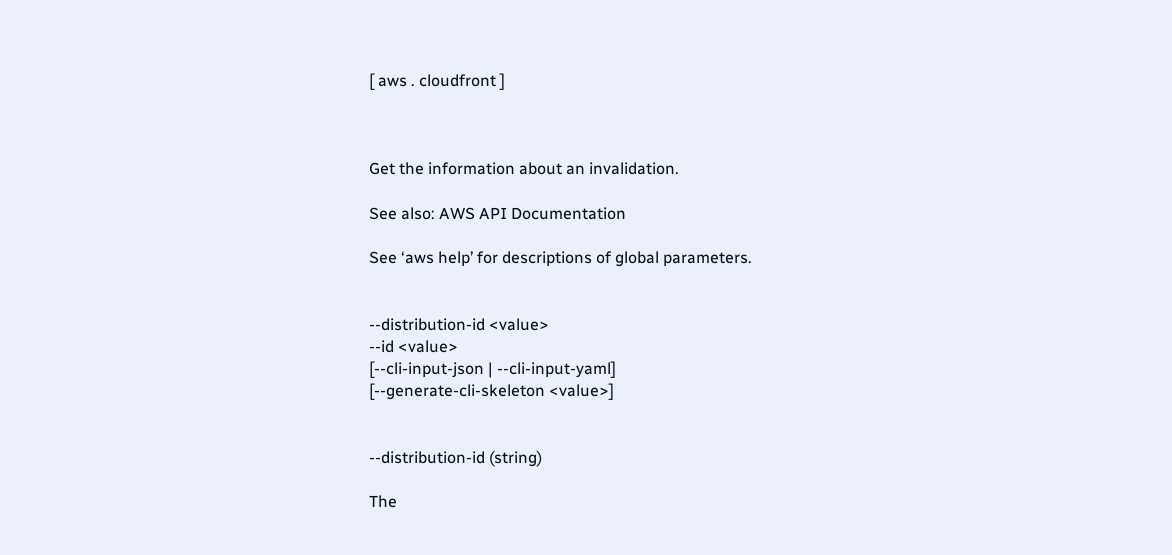[ aws . cloudfront ]



Get the information about an invalidation.

See also: AWS API Documentation

See ‘aws help’ for descriptions of global parameters.


--distribution-id <value>
--id <value>
[--cli-input-json | --cli-input-yaml]
[--generate-cli-skeleton <value>]


--distribution-id (string)

The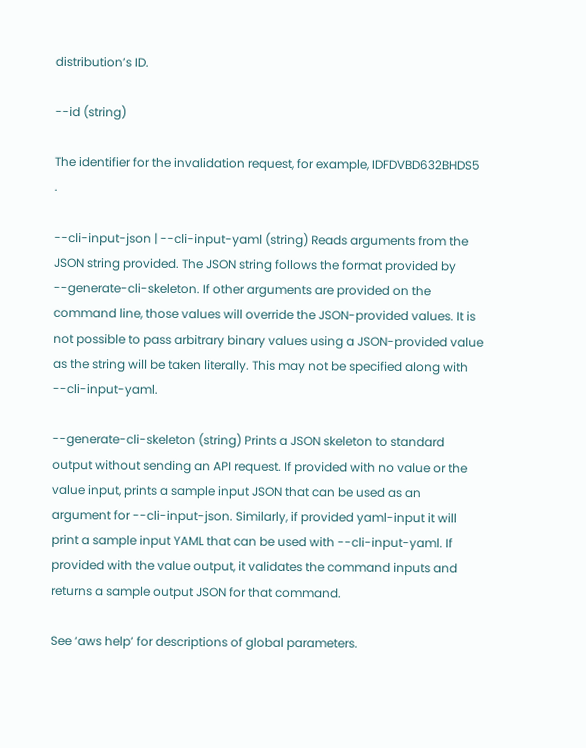distribution’s ID.

--id (string)

The identifier for the invalidation request, for example, IDFDVBD632BHDS5 .

--cli-input-json | --cli-input-yaml (string) Reads arguments from the JSON string provided. The JSON string follows the format provided by --generate-cli-skeleton. If other arguments are provided on the command line, those values will override the JSON-provided values. It is not possible to pass arbitrary binary values using a JSON-provided value as the string will be taken literally. This may not be specified along with --cli-input-yaml.

--generate-cli-skeleton (string) Prints a JSON skeleton to standard output without sending an API request. If provided with no value or the value input, prints a sample input JSON that can be used as an argument for --cli-input-json. Similarly, if provided yaml-input it will print a sample input YAML that can be used with --cli-input-yaml. If provided with the value output, it validates the command inputs and returns a sample output JSON for that command.

See ‘aws help’ for descriptions of global parameters.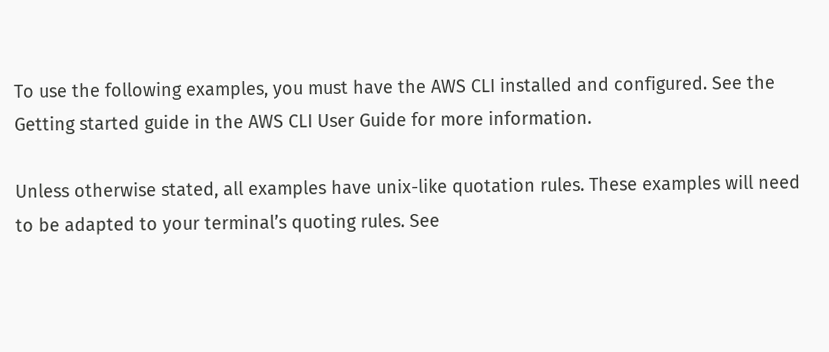To use the following examples, you must have the AWS CLI installed and configured. See the Getting started guide in the AWS CLI User Guide for more information.

Unless otherwise stated, all examples have unix-like quotation rules. These examples will need to be adapted to your terminal’s quoting rules. See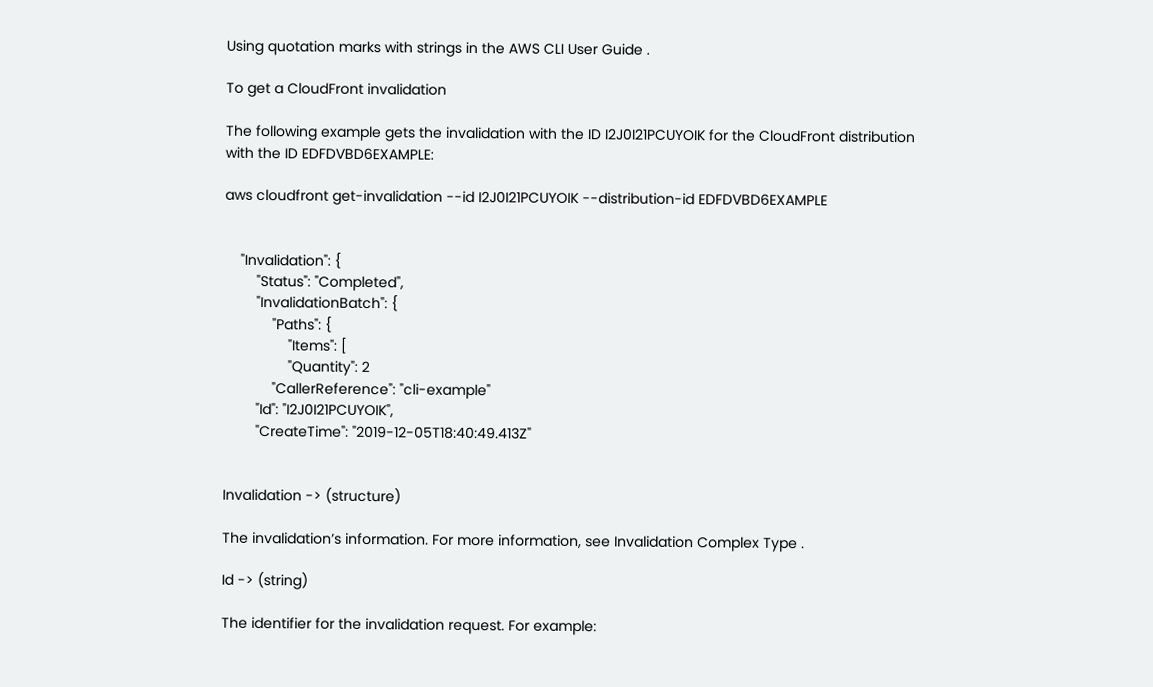Using quotation marks with strings in the AWS CLI User Guide .

To get a CloudFront invalidation

The following example gets the invalidation with the ID I2J0I21PCUYOIK for the CloudFront distribution with the ID EDFDVBD6EXAMPLE:

aws cloudfront get-invalidation --id I2J0I21PCUYOIK --distribution-id EDFDVBD6EXAMPLE


    "Invalidation": {
        "Status": "Completed",
        "InvalidationBatch": {
            "Paths": {
                "Items": [
                "Quantity": 2
            "CallerReference": "cli-example"
        "Id": "I2J0I21PCUYOIK",
        "CreateTime": "2019-12-05T18:40:49.413Z"


Invalidation -> (structure)

The invalidation’s information. For more information, see Invalidation Complex Type .

Id -> (string)

The identifier for the invalidation request. For example: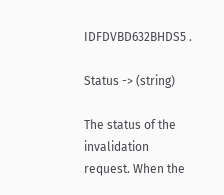IDFDVBD632BHDS5 .

Status -> (string)

The status of the invalidation request. When the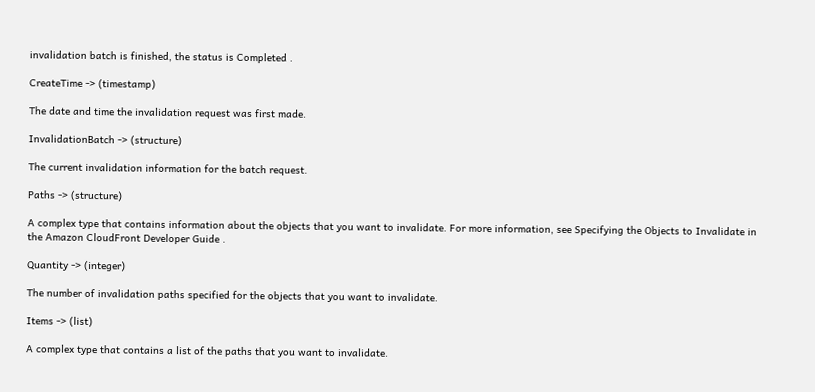invalidation batch is finished, the status is Completed .

CreateTime -> (timestamp)

The date and time the invalidation request was first made.

InvalidationBatch -> (structure)

The current invalidation information for the batch request.

Paths -> (structure)

A complex type that contains information about the objects that you want to invalidate. For more information, see Specifying the Objects to Invalidate in the Amazon CloudFront Developer Guide .

Quantity -> (integer)

The number of invalidation paths specified for the objects that you want to invalidate.

Items -> (list)

A complex type that contains a list of the paths that you want to invalidate.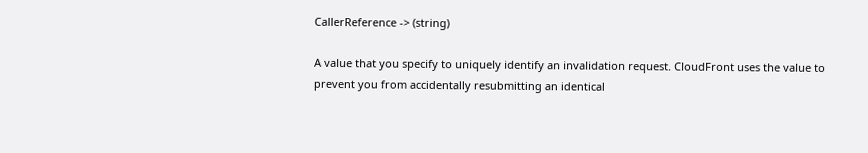CallerReference -> (string)

A value that you specify to uniquely identify an invalidation request. CloudFront uses the value to prevent you from accidentally resubmitting an identical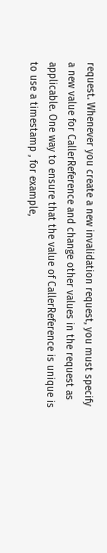request. Whenever you create a new invalidation request, you must specify a new value for CallerReference and change other values in the request as applicable. One way to ensure that the value of CallerReference is unique is to use a timestamp , for example,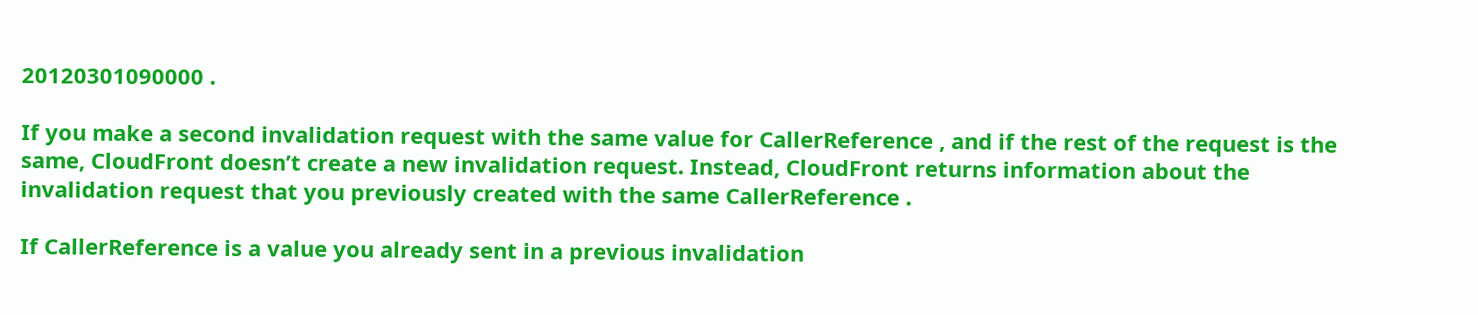20120301090000 .

If you make a second invalidation request with the same value for CallerReference , and if the rest of the request is the same, CloudFront doesn’t create a new invalidation request. Instead, CloudFront returns information about the invalidation request that you previously created with the same CallerReference .

If CallerReference is a value you already sent in a previous invalidation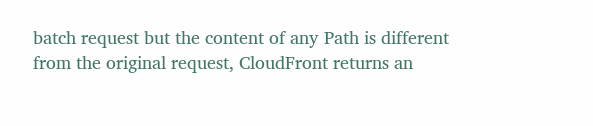batch request but the content of any Path is different from the original request, CloudFront returns an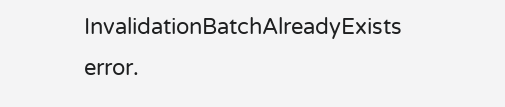InvalidationBatchAlreadyExists error.